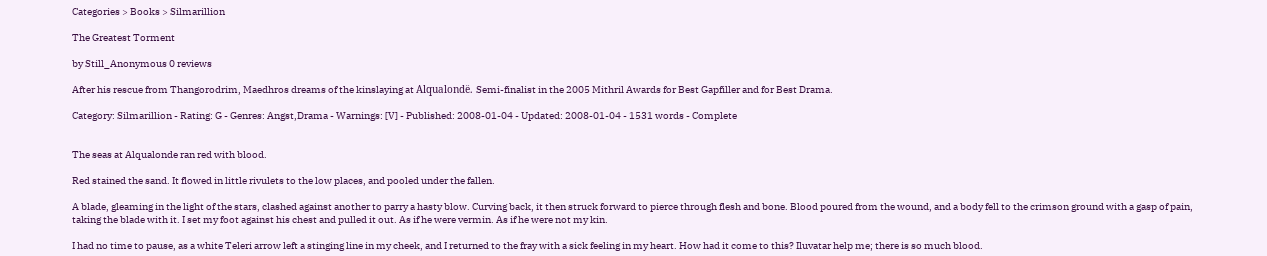Categories > Books > Silmarillion

The Greatest Torment

by Still_Anonymous 0 reviews

After his rescue from Thangorodrim, Maedhros dreams of the kinslaying at Alqualondë. Semi-finalist in the 2005 Mithril Awards for Best Gapfiller and for Best Drama.

Category: Silmarillion - Rating: G - Genres: Angst,Drama - Warnings: [V] - Published: 2008-01-04 - Updated: 2008-01-04 - 1531 words - Complete


The seas at Alqualonde ran red with blood.

Red stained the sand. It flowed in little rivulets to the low places, and pooled under the fallen.

A blade, gleaming in the light of the stars, clashed against another to parry a hasty blow. Curving back, it then struck forward to pierce through flesh and bone. Blood poured from the wound, and a body fell to the crimson ground with a gasp of pain, taking the blade with it. I set my foot against his chest and pulled it out. As if he were vermin. As if he were not my kin.

I had no time to pause, as a white Teleri arrow left a stinging line in my cheek, and I returned to the fray with a sick feeling in my heart. How had it come to this? Iluvatar help me; there is so much blood.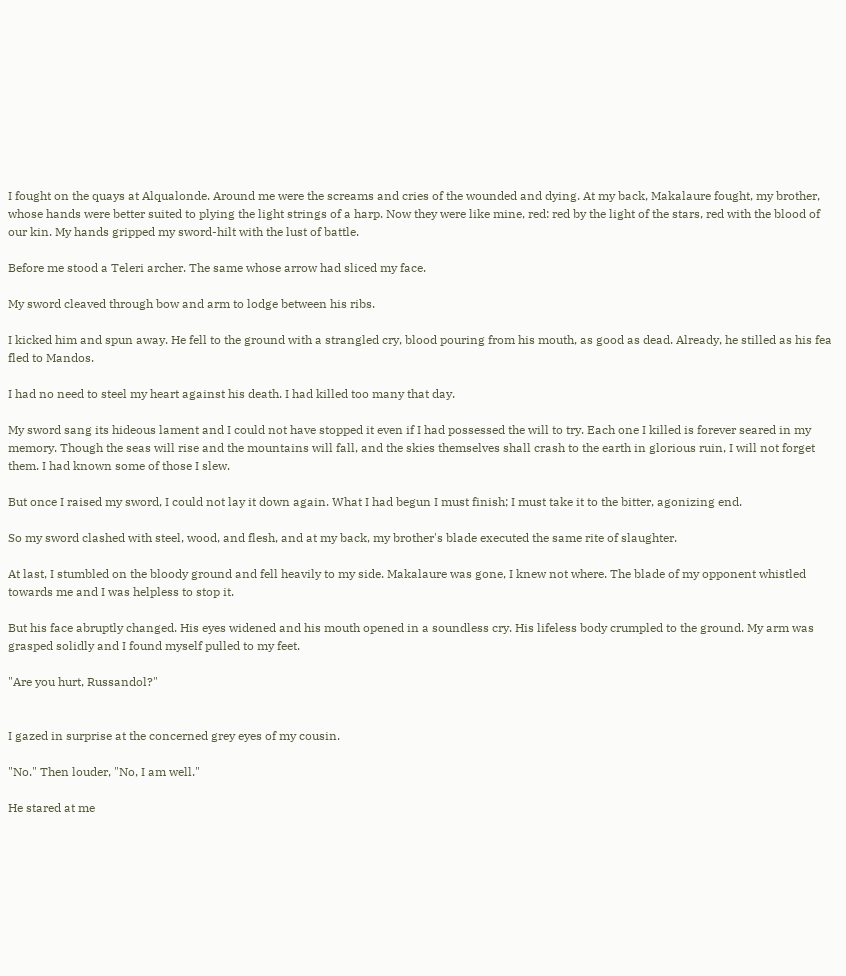I fought on the quays at Alqualonde. Around me were the screams and cries of the wounded and dying. At my back, Makalaure fought, my brother, whose hands were better suited to plying the light strings of a harp. Now they were like mine, red: red by the light of the stars, red with the blood of our kin. My hands gripped my sword-hilt with the lust of battle.

Before me stood a Teleri archer. The same whose arrow had sliced my face.

My sword cleaved through bow and arm to lodge between his ribs.

I kicked him and spun away. He fell to the ground with a strangled cry, blood pouring from his mouth, as good as dead. Already, he stilled as his fea fled to Mandos.

I had no need to steel my heart against his death. I had killed too many that day.

My sword sang its hideous lament and I could not have stopped it even if I had possessed the will to try. Each one I killed is forever seared in my memory. Though the seas will rise and the mountains will fall, and the skies themselves shall crash to the earth in glorious ruin, I will not forget them. I had known some of those I slew.

But once I raised my sword, I could not lay it down again. What I had begun I must finish; I must take it to the bitter, agonizing end.

So my sword clashed with steel, wood, and flesh, and at my back, my brother's blade executed the same rite of slaughter.

At last, I stumbled on the bloody ground and fell heavily to my side. Makalaure was gone, I knew not where. The blade of my opponent whistled towards me and I was helpless to stop it.

But his face abruptly changed. His eyes widened and his mouth opened in a soundless cry. His lifeless body crumpled to the ground. My arm was grasped solidly and I found myself pulled to my feet.

"Are you hurt, Russandol?"


I gazed in surprise at the concerned grey eyes of my cousin.

"No." Then louder, "No, I am well."

He stared at me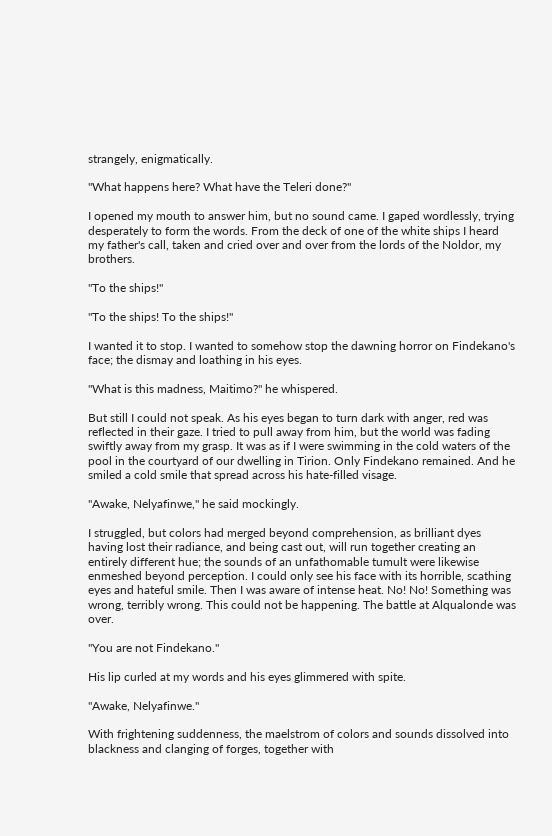strangely, enigmatically.

"What happens here? What have the Teleri done?"

I opened my mouth to answer him, but no sound came. I gaped wordlessly, trying desperately to form the words. From the deck of one of the white ships I heard my father's call, taken and cried over and over from the lords of the Noldor, my brothers.

"To the ships!"

"To the ships! To the ships!"

I wanted it to stop. I wanted to somehow stop the dawning horror on Findekano's face; the dismay and loathing in his eyes.

"What is this madness, Maitimo?" he whispered.

But still I could not speak. As his eyes began to turn dark with anger, red was reflected in their gaze. I tried to pull away from him, but the world was fading swiftly away from my grasp. It was as if I were swimming in the cold waters of the pool in the courtyard of our dwelling in Tirion. Only Findekano remained. And he smiled a cold smile that spread across his hate-filled visage.

"Awake, Nelyafinwe," he said mockingly.

I struggled, but colors had merged beyond comprehension, as brilliant dyes having lost their radiance, and being cast out, will run together creating an entirely different hue; the sounds of an unfathomable tumult were likewise enmeshed beyond perception. I could only see his face with its horrible, scathing eyes and hateful smile. Then I was aware of intense heat. No! No! Something was wrong, terribly wrong. This could not be happening. The battle at Alqualonde was over.

"You are not Findekano."

His lip curled at my words and his eyes glimmered with spite.

"Awake, Nelyafinwe."

With frightening suddenness, the maelstrom of colors and sounds dissolved into blackness and clanging of forges, together with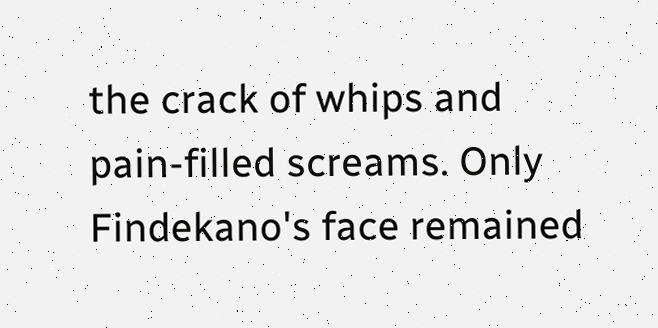the crack of whips and pain-filled screams. Only Findekano's face remained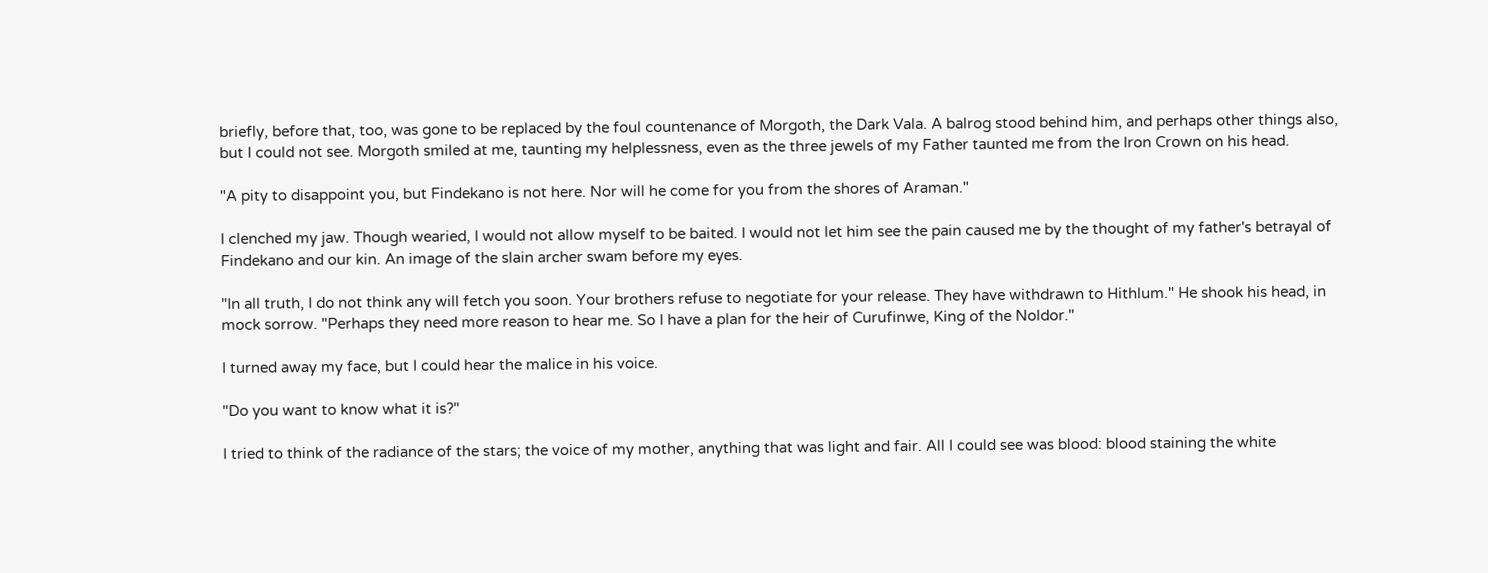briefly, before that, too, was gone to be replaced by the foul countenance of Morgoth, the Dark Vala. A balrog stood behind him, and perhaps other things also, but I could not see. Morgoth smiled at me, taunting my helplessness, even as the three jewels of my Father taunted me from the Iron Crown on his head.

"A pity to disappoint you, but Findekano is not here. Nor will he come for you from the shores of Araman."

I clenched my jaw. Though wearied, I would not allow myself to be baited. I would not let him see the pain caused me by the thought of my father's betrayal of Findekano and our kin. An image of the slain archer swam before my eyes.

"In all truth, I do not think any will fetch you soon. Your brothers refuse to negotiate for your release. They have withdrawn to Hithlum." He shook his head, in mock sorrow. "Perhaps they need more reason to hear me. So I have a plan for the heir of Curufinwe, King of the Noldor."

I turned away my face, but I could hear the malice in his voice.

"Do you want to know what it is?"

I tried to think of the radiance of the stars; the voice of my mother, anything that was light and fair. All I could see was blood: blood staining the white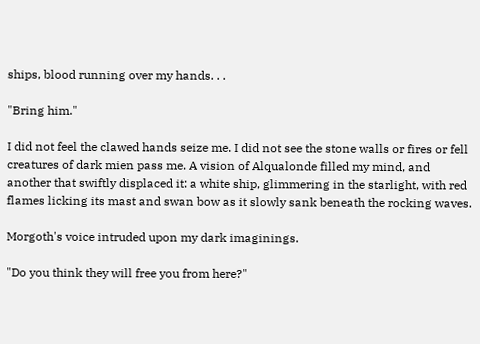ships, blood running over my hands. . .

"Bring him."

I did not feel the clawed hands seize me. I did not see the stone walls or fires or fell creatures of dark mien pass me. A vision of Alqualonde filled my mind, and another that swiftly displaced it: a white ship, glimmering in the starlight, with red flames licking its mast and swan bow as it slowly sank beneath the rocking waves.

Morgoth's voice intruded upon my dark imaginings.

"Do you think they will free you from here?"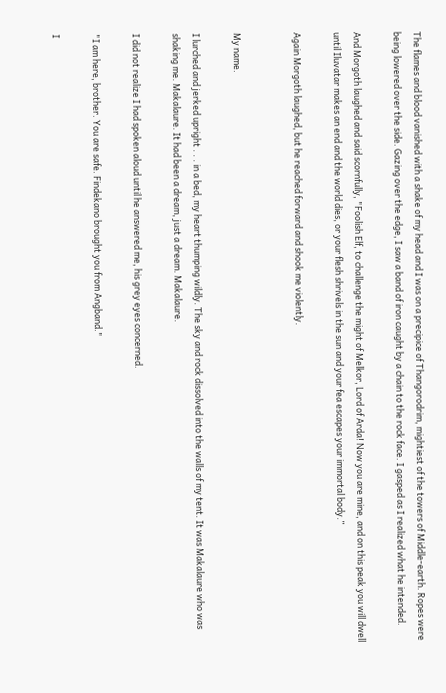The flames and blood vanished with a shake of my head and I was on a precipice of Thangorodrim, mightiest of the towers of Middle-earth. Ropes were being lowered over the side. Gazing over the edge, I saw a band of iron caught by a chain to the rock face. I gasped as I realized what he intended.

And Morgoth laughed and said scornfully, "Foolish Elf, to challenge the might of Melkor, Lord of Arda! Now you are mine, and on this peak you will dwell until Iluvatar makes an end and the world dies, or your flesh shrivels in the sun and your fea escapes your immortal body.”

Again Morgoth laughed, but he reached forward and shook me violently.


My name.

I lurched and jerked upright . . . in a bed, my heart thumping wildly. The sky and rock dissolved into the walls of my tent. It was Makalaure who was shaking me. Makalaure. It had been a dream, just a dream. Makalaure.

I did not realize I had spoken aloud until he answered me, his grey eyes concerned.

"I am here, brother. You are safe. Findekano brought you from Angband."

I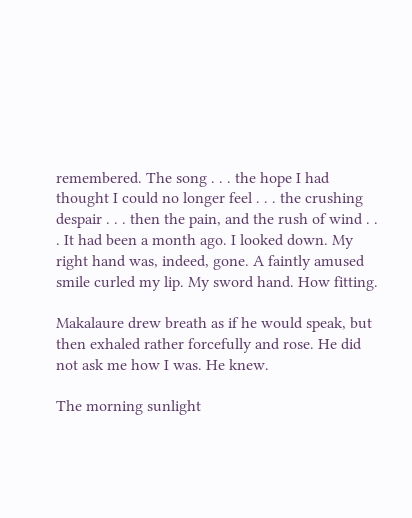remembered. The song . . . the hope I had thought I could no longer feel . . . the crushing despair . . . then the pain, and the rush of wind . . . It had been a month ago. I looked down. My right hand was, indeed, gone. A faintly amused smile curled my lip. My sword hand. How fitting.

Makalaure drew breath as if he would speak, but then exhaled rather forcefully and rose. He did not ask me how I was. He knew.

The morning sunlight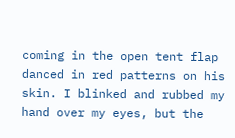coming in the open tent flap danced in red patterns on his skin. I blinked and rubbed my hand over my eyes, but the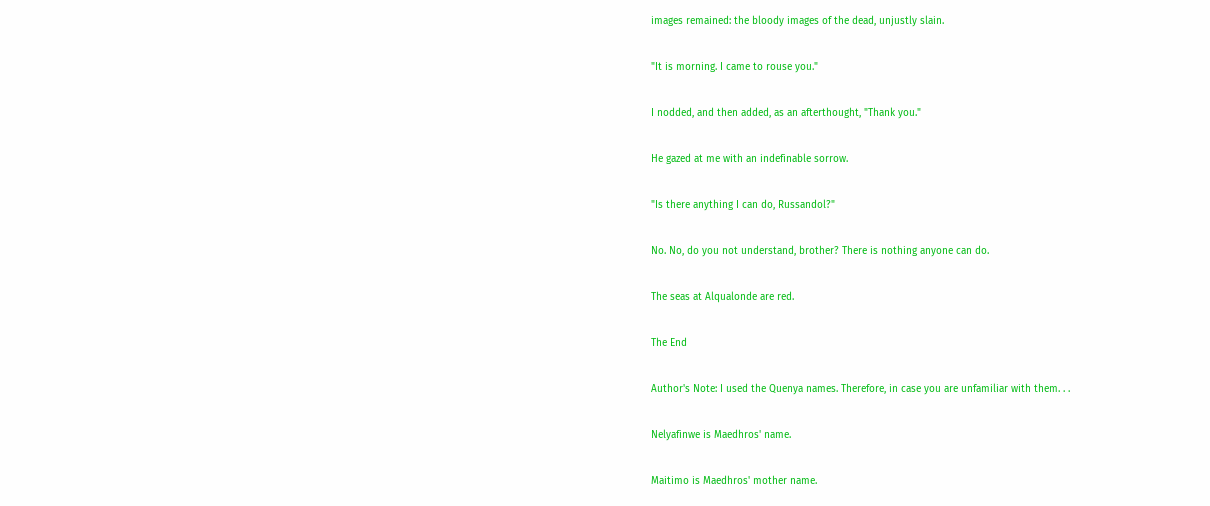images remained: the bloody images of the dead, unjustly slain.

"It is morning. I came to rouse you."

I nodded, and then added, as an afterthought, "Thank you."

He gazed at me with an indefinable sorrow.

"Is there anything I can do, Russandol?"

No. No, do you not understand, brother? There is nothing anyone can do.

The seas at Alqualonde are red.

The End

Author's Note: I used the Quenya names. Therefore, in case you are unfamiliar with them. . .

Nelyafinwe is Maedhros' name.

Maitimo is Maedhros' mother name.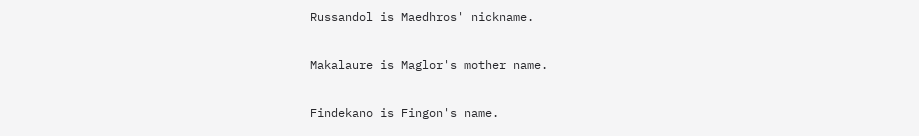Russandol is Maedhros' nickname.

Makalaure is Maglor's mother name.

Findekano is Fingon's name.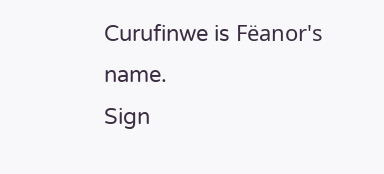Curufinwe is Fëanor's name.
Sign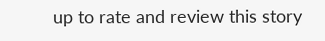up to rate and review this story